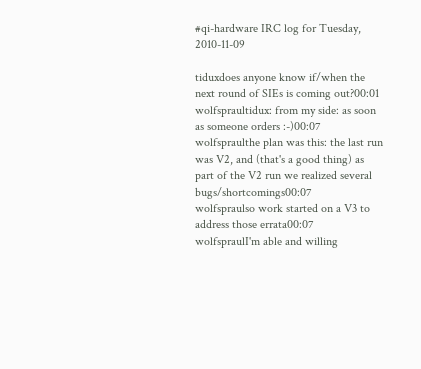#qi-hardware IRC log for Tuesday, 2010-11-09

tiduxdoes anyone know if/when the next round of SIEs is coming out?00:01
wolfspraultidux: from my side: as soon as someone orders :-)00:07
wolfspraulthe plan was this: the last run was V2, and (that's a good thing) as part of the V2 run we realized several bugs/shortcomings00:07
wolfspraulso work started on a V3 to address those errata00:07
wolfspraulI'm able and willing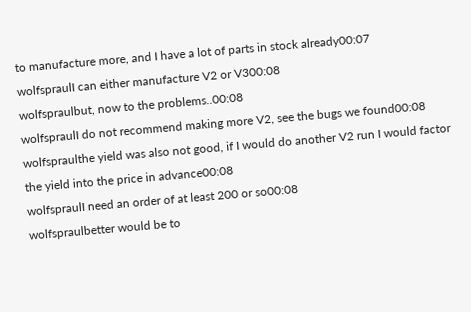to manufacture more, and I have a lot of parts in stock already00:07
wolfspraulI can either manufacture V2 or V300:08
wolfspraulbut, now to the problems..00:08
wolfspraulI do not recommend making more V2, see the bugs we found00:08
wolfspraulthe yield was also not good, if I would do another V2 run I would factor the yield into the price in advance00:08
wolfspraulI need an order of at least 200 or so00:08
wolfspraulbetter would be to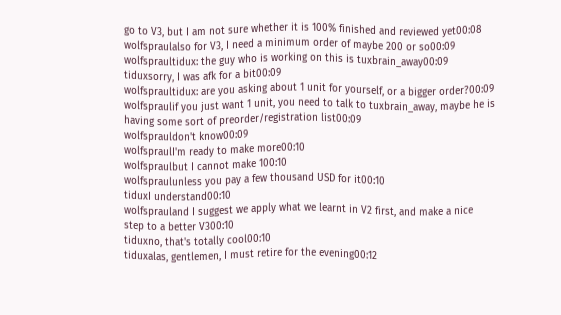go to V3, but I am not sure whether it is 100% finished and reviewed yet00:08
wolfspraulalso for V3, I need a minimum order of maybe 200 or so00:09
wolfspraultidux: the guy who is working on this is tuxbrain_away00:09
tiduxsorry, I was afk for a bit00:09
wolfspraultidux: are you asking about 1 unit for yourself, or a bigger order?00:09
wolfspraulif you just want 1 unit, you need to talk to tuxbrain_away, maybe he is having some sort of preorder/registration list00:09
wolfsprauldon't know00:09
wolfspraulI'm ready to make more00:10
wolfspraulbut I cannot make 100:10
wolfspraulunless you pay a few thousand USD for it00:10
tiduxI understand00:10
wolfsprauland I suggest we apply what we learnt in V2 first, and make a nice step to a better V300:10
tiduxno, that's totally cool00:10
tiduxalas, gentlemen, I must retire for the evening00:12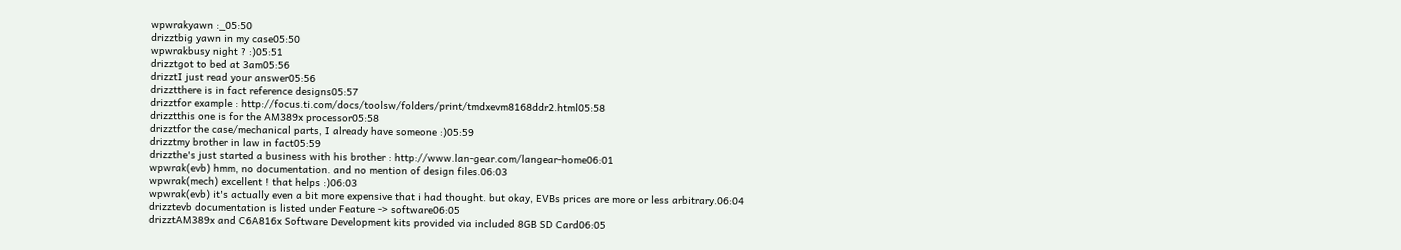wpwrakyawn :_05:50
drizztbig yawn in my case05:50
wpwrakbusy night ? :)05:51
drizztgot to bed at 3am05:56
drizztI just read your answer05:56
drizztthere is in fact reference designs05:57
drizztfor example : http://focus.ti.com/docs/toolsw/folders/print/tmdxevm8168ddr2.html05:58
drizztthis one is for the AM389x processor05:58
drizztfor the case/mechanical parts, I already have someone :)05:59
drizztmy brother in law in fact05:59
drizzthe's just started a business with his brother : http://www.lan-gear.com/langear-home06:01
wpwrak(evb) hmm, no documentation. and no mention of design files.06:03
wpwrak(mech) excellent ! that helps :)06:03
wpwrak(evb) it's actually even a bit more expensive that i had thought. but okay, EVBs prices are more or less arbitrary.06:04
drizztevb documentation is listed under Feature -> software06:05
drizztAM389x and C6A816x Software Development kits provided via included 8GB SD Card06:05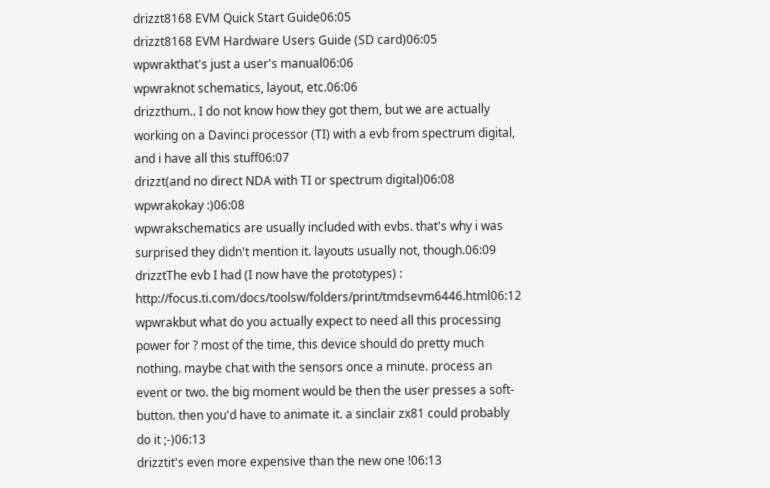drizzt8168 EVM Quick Start Guide06:05
drizzt8168 EVM Hardware Users Guide (SD card)06:05
wpwrakthat's just a user's manual06:06
wpwraknot schematics, layout, etc.06:06
drizzthum.. I do not know how they got them, but we are actually working on a Davinci processor (TI) with a evb from spectrum digital, and i have all this stuff06:07
drizzt(and no direct NDA with TI or spectrum digital)06:08
wpwrakokay :)06:08
wpwrakschematics are usually included with evbs. that's why i was surprised they didn't mention it. layouts usually not, though.06:09
drizztThe evb I had (I now have the prototypes) : http://focus.ti.com/docs/toolsw/folders/print/tmdsevm6446.html06:12
wpwrakbut what do you actually expect to need all this processing power for ? most of the time, this device should do pretty much nothing. maybe chat with the sensors once a minute. process an event or two. the big moment would be then the user presses a soft-button. then you'd have to animate it. a sinclair zx81 could probably do it ;-)06:13
drizztit's even more expensive than the new one !06:13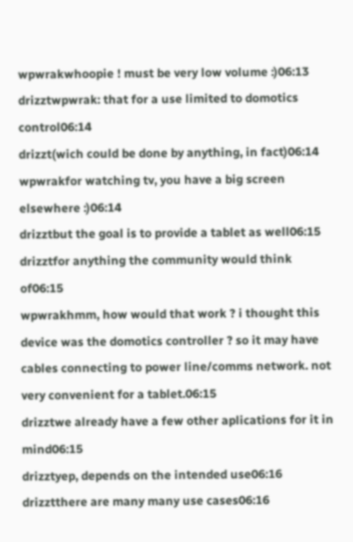wpwrakwhoopie ! must be very low volume :)06:13
drizztwpwrak: that for a use limited to domotics control06:14
drizzt(wich could be done by anything, in fact)06:14
wpwrakfor watching tv, you have a big screen elsewhere :)06:14
drizztbut the goal is to provide a tablet as well06:15
drizztfor anything the community would think of06:15
wpwrakhmm, how would that work ? i thought this device was the domotics controller ? so it may have cables connecting to power line/comms network. not very convenient for a tablet.06:15
drizztwe already have a few other aplications for it in mind06:15
drizztyep, depends on the intended use06:16
drizztthere are many many use cases06:16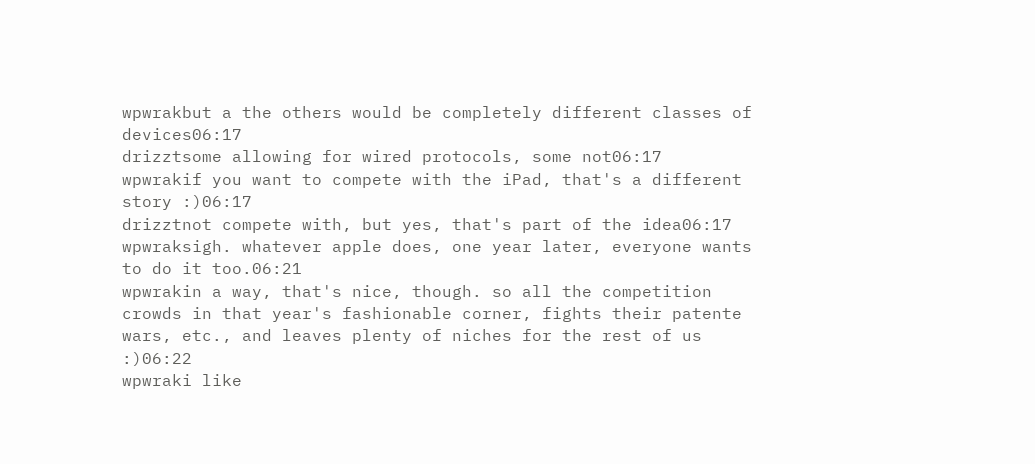wpwrakbut a the others would be completely different classes of devices06:17
drizztsome allowing for wired protocols, some not06:17
wpwrakif you want to compete with the iPad, that's a different story :)06:17
drizztnot compete with, but yes, that's part of the idea06:17
wpwraksigh. whatever apple does, one year later, everyone wants to do it too.06:21
wpwrakin a way, that's nice, though. so all the competition crowds in that year's fashionable corner, fights their patente wars, etc., and leaves plenty of niches for the rest of us :)06:22
wpwraki like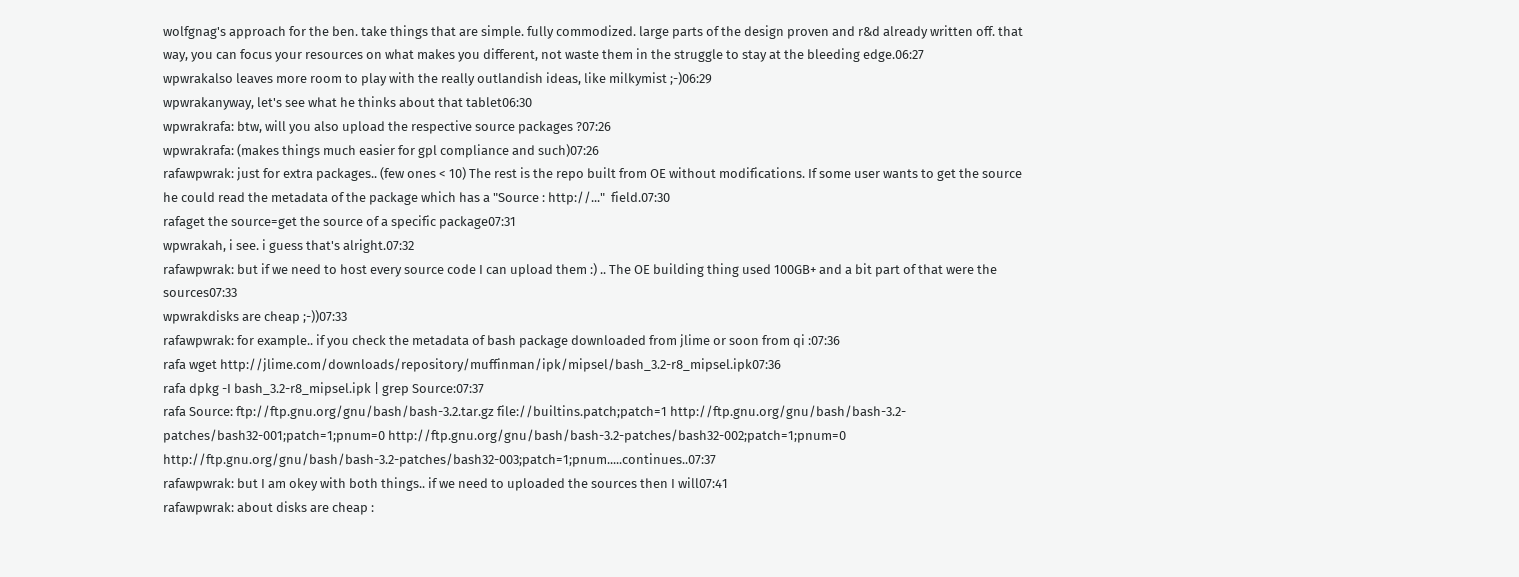wolfgnag's approach for the ben. take things that are simple. fully commodized. large parts of the design proven and r&d already written off. that way, you can focus your resources on what makes you different, not waste them in the struggle to stay at the bleeding edge.06:27
wpwrakalso leaves more room to play with the really outlandish ideas, like milkymist ;-)06:29
wpwrakanyway, let's see what he thinks about that tablet06:30
wpwrakrafa: btw, will you also upload the respective source packages ?07:26
wpwrakrafa: (makes things much easier for gpl compliance and such)07:26
rafawpwrak: just for extra packages.. (few ones < 10) The rest is the repo built from OE without modifications. If some user wants to get the source he could read the metadata of the package which has a "Source : http://..."  field.07:30
rafaget the source=get the source of a specific package07:31
wpwrakah, i see. i guess that's alright.07:32
rafawpwrak: but if we need to host every source code I can upload them :) .. The OE building thing used 100GB+ and a bit part of that were the sources07:33
wpwrakdisks are cheap ;-))07:33
rafawpwrak: for example.. if you check the metadata of bash package downloaded from jlime or soon from qi :07:36
rafa wget http://jlime.com/downloads/repository/muffinman/ipk/mipsel/bash_3.2-r8_mipsel.ipk07:36
rafa dpkg -I bash_3.2-r8_mipsel.ipk | grep Source:07:37
rafa Source: ftp://ftp.gnu.org/gnu/bash/bash-3.2.tar.gz file://builtins.patch;patch=1 http://ftp.gnu.org/gnu/bash/bash-3.2-patches/bash32-001;patch=1;pnum=0 http://ftp.gnu.org/gnu/bash/bash-3.2-patches/bash32-002;patch=1;pnum=0 http://ftp.gnu.org/gnu/bash/bash-3.2-patches/bash32-003;patch=1;pnum.....continues..07:37
rafawpwrak: but I am okey with both things.. if we need to uploaded the sources then I will07:41
rafawpwrak: about disks are cheap :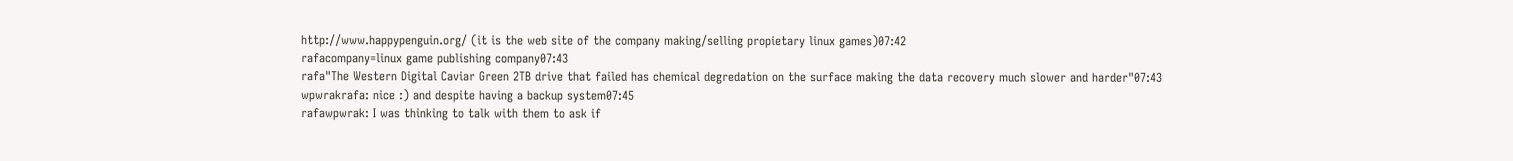http://www.happypenguin.org/ (it is the web site of the company making/selling propietary linux games)07:42
rafacompany=linux game publishing company07:43
rafa"The Western Digital Caviar Green 2TB drive that failed has chemical degredation on the surface making the data recovery much slower and harder"07:43
wpwrakrafa: nice :) and despite having a backup system07:45
rafawpwrak: I was thinking to talk with them to ask if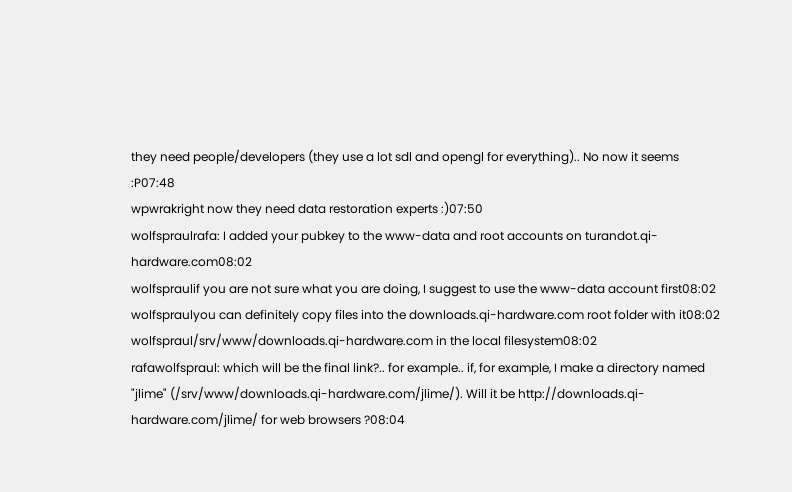they need people/developers (they use a lot sdl and opengl for everything).. No now it seems :P07:48
wpwrakright now they need data restoration experts :)07:50
wolfspraulrafa: I added your pubkey to the www-data and root accounts on turandot.qi-hardware.com08:02
wolfspraulif you are not sure what you are doing, I suggest to use the www-data account first08:02
wolfspraulyou can definitely copy files into the downloads.qi-hardware.com root folder with it08:02
wolfspraul/srv/www/downloads.qi-hardware.com in the local filesystem08:02
rafawolfspraul: which will be the final link?.. for example.. if, for example, I make a directory named "jlime" (/srv/www/downloads.qi-hardware.com/jlime/). Will it be http://downloads.qi-hardware.com/jlime/ for web browsers ?08:04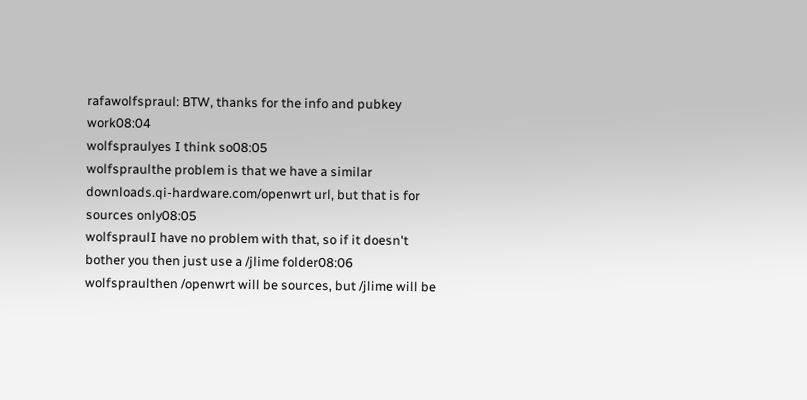rafawolfspraul: BTW, thanks for the info and pubkey work08:04
wolfspraulyes I think so08:05
wolfspraulthe problem is that we have a similar downloads.qi-hardware.com/openwrt url, but that is for sources only08:05
wolfspraulI have no problem with that, so if it doesn't bother you then just use a /jlime folder08:06
wolfspraulthen /openwrt will be sources, but /jlime will be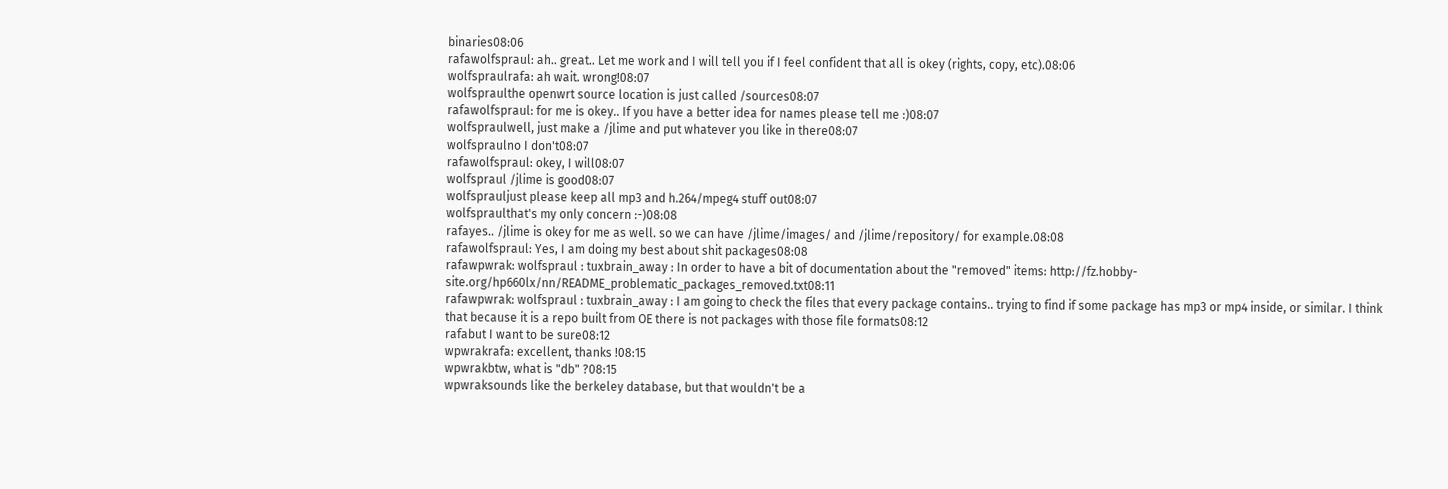binaries08:06
rafawolfspraul: ah.. great.. Let me work and I will tell you if I feel confident that all is okey (rights, copy, etc).08:06
wolfspraulrafa: ah wait. wrong!08:07
wolfspraulthe openwrt source location is just called /sources08:07
rafawolfspraul: for me is okey.. If you have a better idea for names please tell me :)08:07
wolfspraulwell, just make a /jlime and put whatever you like in there08:07
wolfspraulno I don't08:07
rafawolfspraul: okey, I will08:07
wolfspraul /jlime is good08:07
wolfsprauljust please keep all mp3 and h.264/mpeg4 stuff out08:07
wolfspraulthat's my only concern :-)08:08
rafayes.. /jlime is okey for me as well. so we can have /jlime/images/ and /jlime/repository/ for example.08:08
rafawolfspraul: Yes, I am doing my best about shit packages08:08
rafawpwrak: wolfspraul : tuxbrain_away : In order to have a bit of documentation about the "removed" items: http://fz.hobby-site.org/hp660lx/nn/README_problematic_packages_removed.txt08:11
rafawpwrak: wolfspraul : tuxbrain_away : I am going to check the files that every package contains.. trying to find if some package has mp3 or mp4 inside, or similar. I think that because it is a repo built from OE there is not packages with those file formats08:12
rafabut I want to be sure08:12
wpwrakrafa: excellent, thanks !08:15
wpwrakbtw, what is "db" ?08:15
wpwraksounds like the berkeley database, but that wouldn't be a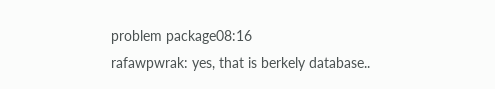problem package08:16
rafawpwrak: yes, that is berkely database..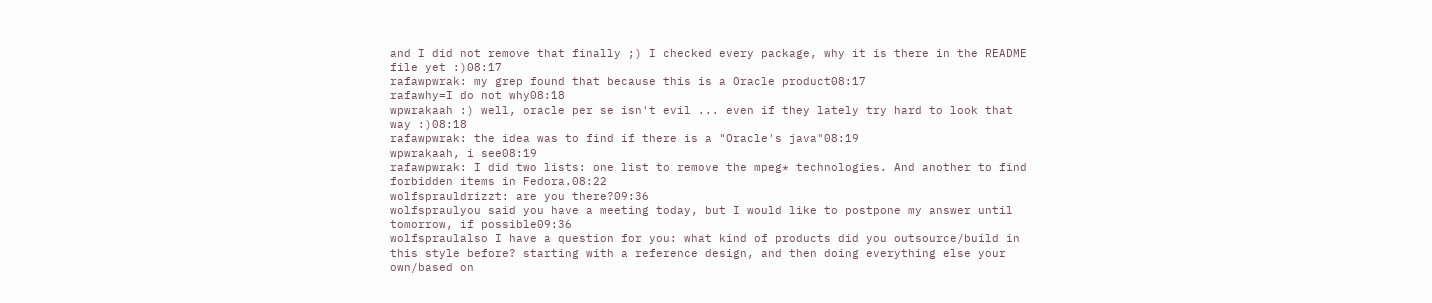and I did not remove that finally ;) I checked every package, why it is there in the README file yet :)08:17
rafawpwrak: my grep found that because this is a Oracle product08:17
rafawhy=I do not why08:18
wpwrakaah :) well, oracle per se isn't evil ... even if they lately try hard to look that way :)08:18
rafawpwrak: the idea was to find if there is a "Oracle's java"08:19
wpwrakaah, i see08:19
rafawpwrak: I did two lists: one list to remove the mpeg* technologies. And another to find forbidden items in Fedora.08:22
wolfsprauldrizzt: are you there?09:36
wolfspraulyou said you have a meeting today, but I would like to postpone my answer until tomorrow, if possible09:36
wolfspraulalso I have a question for you: what kind of products did you outsource/build in this style before? starting with a reference design, and then doing everything else your own/based on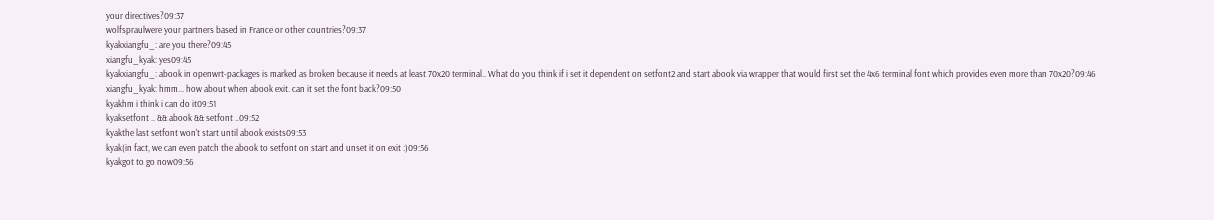your directives?09:37
wolfspraulwere your partners based in France or other countries?09:37
kyakxiangfu_: are you there?09:45
xiangfu_kyak: yes09:45
kyakxiangfu_: abook in openwrt-packages is marked as broken because it needs at least 70x20 terminal.. What do you think if i set it dependent on setfont2 and start abook via wrapper that would first set the 4x6 terminal font which provides even more than 70x20?09:46
xiangfu_kyak: hmm... how about when abook exit. can it set the font back?09:50
kyakhm i think i can do it09:51
kyaksetfont .. && abook && setfont ..09:52
kyakthe last setfont won't start until abook exists09:53
kyak(in fact, we can even patch the abook to setfont on start and unset it on exit :)09:56
kyakgot to go now09:56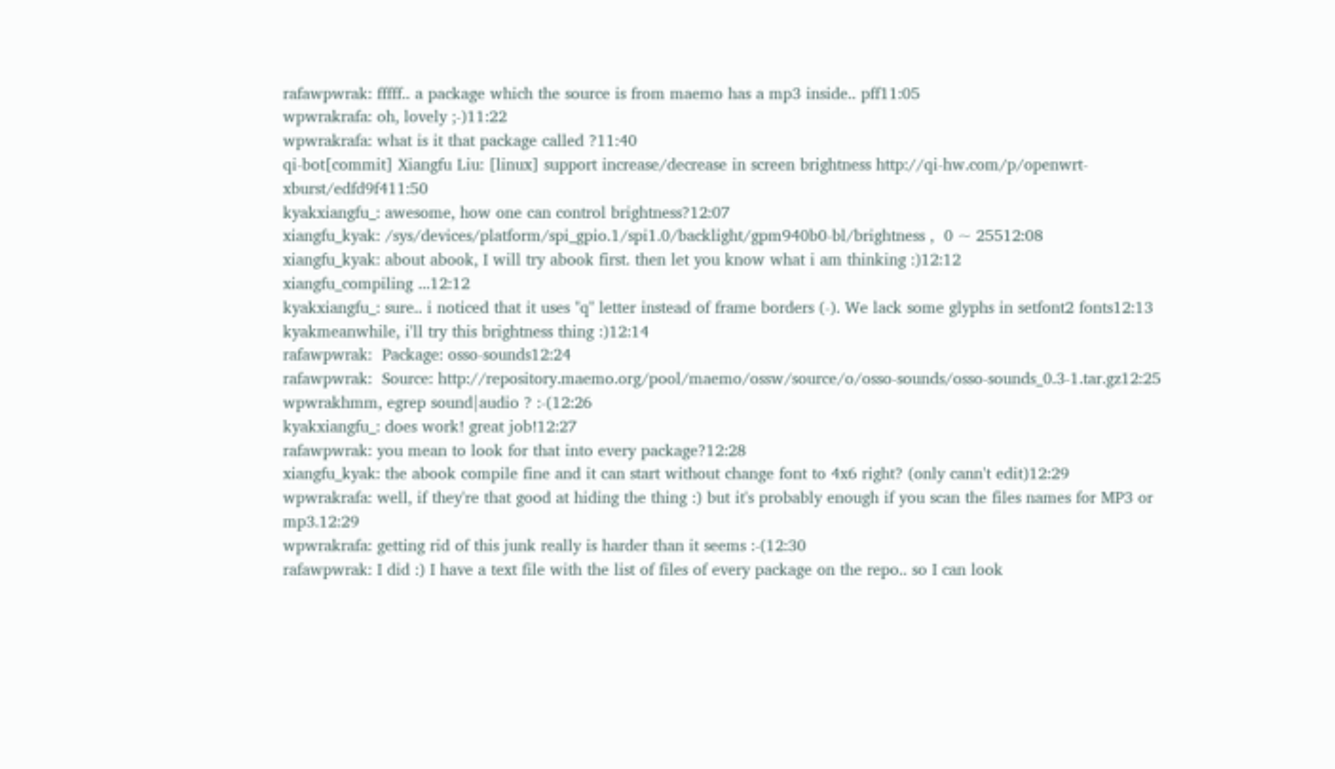rafawpwrak: fffff.. a package which the source is from maemo has a mp3 inside.. pff11:05
wpwrakrafa: oh, lovely ;-)11:22
wpwrakrafa: what is it that package called ?11:40
qi-bot[commit] Xiangfu Liu: [linux] support increase/decrease in screen brightness http://qi-hw.com/p/openwrt-xburst/edfd9f411:50
kyakxiangfu_: awesome, how one can control brightness?12:07
xiangfu_kyak: /sys/devices/platform/spi_gpio.1/spi1.0/backlight/gpm940b0-bl/brightness ,  0 ~ 25512:08
xiangfu_kyak: about abook, I will try abook first. then let you know what i am thinking :)12:12
xiangfu_compiling ...12:12
kyakxiangfu_: sure.. i noticed that it uses "q" letter instead of frame borders (-). We lack some glyphs in setfont2 fonts12:13
kyakmeanwhile, i'll try this brightness thing :)12:14
rafawpwrak:  Package: osso-sounds12:24
rafawpwrak:  Source: http://repository.maemo.org/pool/maemo/ossw/source/o/osso-sounds/osso-sounds_0.3-1.tar.gz12:25
wpwrakhmm, egrep sound|audio ? :-(12:26
kyakxiangfu_: does work! great job!12:27
rafawpwrak: you mean to look for that into every package?12:28
xiangfu_kyak: the abook compile fine and it can start without change font to 4x6 right? (only cann't edit)12:29
wpwrakrafa: well, if they're that good at hiding the thing :) but it's probably enough if you scan the files names for MP3 or mp3.12:29
wpwrakrafa: getting rid of this junk really is harder than it seems :-(12:30
rafawpwrak: I did :) I have a text file with the list of files of every package on the repo.. so I can look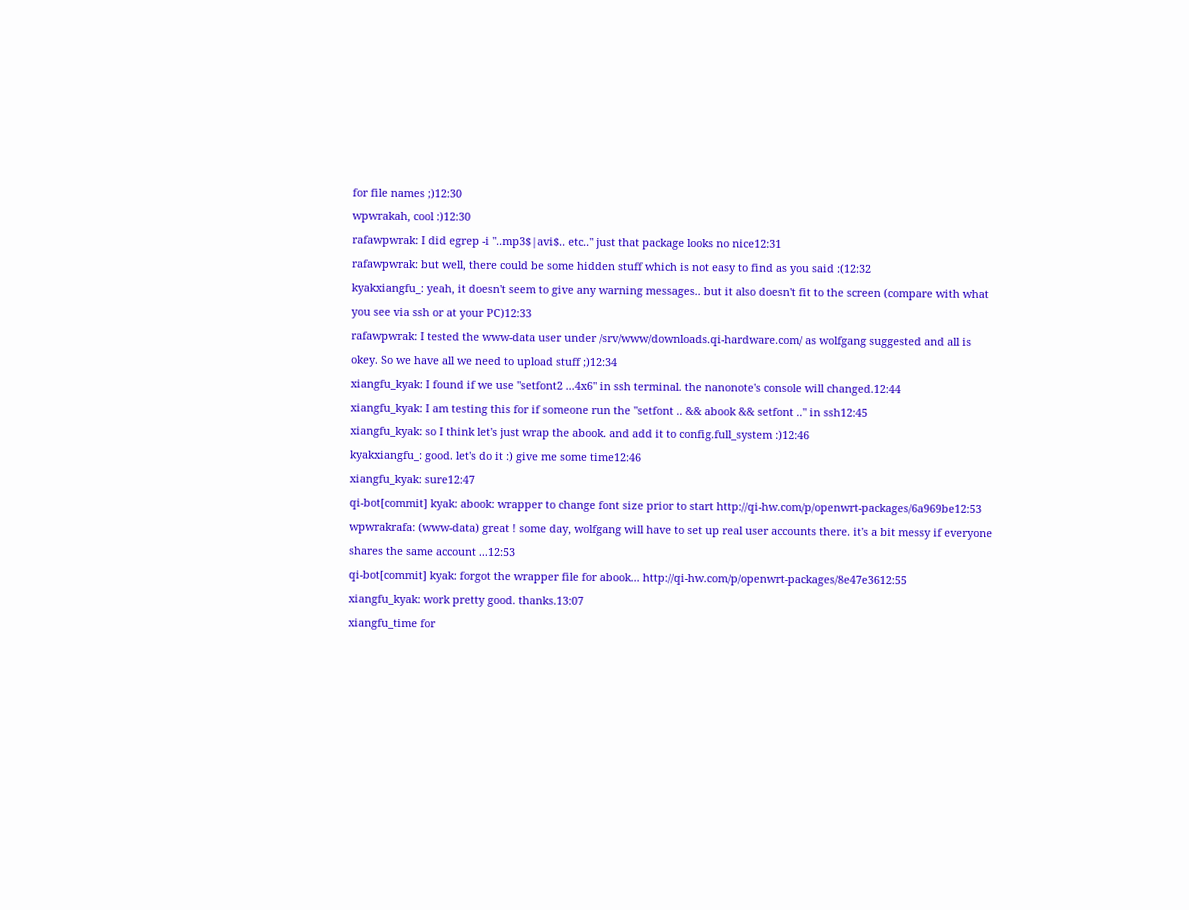for file names ;)12:30
wpwrakah, cool :)12:30
rafawpwrak: I did egrep -i "..mp3$|avi$.. etc.." just that package looks no nice12:31
rafawpwrak: but well, there could be some hidden stuff which is not easy to find as you said :(12:32
kyakxiangfu_: yeah, it doesn't seem to give any warning messages.. but it also doesn't fit to the screen (compare with what you see via ssh or at your PC)12:33
rafawpwrak: I tested the www-data user under /srv/www/downloads.qi-hardware.com/ as wolfgang suggested and all is okey. So we have all we need to upload stuff ;)12:34
xiangfu_kyak: I found if we use "setfont2 ...4x6" in ssh terminal. the nanonote's console will changed.12:44
xiangfu_kyak: I am testing this for if someone run the "setfont .. && abook && setfont .." in ssh12:45
xiangfu_kyak: so I think let's just wrap the abook. and add it to config.full_system :)12:46
kyakxiangfu_: good. let's do it :) give me some time12:46
xiangfu_kyak: sure12:47
qi-bot[commit] kyak: abook: wrapper to change font size prior to start http://qi-hw.com/p/openwrt-packages/6a969be12:53
wpwrakrafa: (www-data) great ! some day, wolfgang will have to set up real user accounts there. it's a bit messy if everyone shares the same account ...12:53
qi-bot[commit] kyak: forgot the wrapper file for abook... http://qi-hw.com/p/openwrt-packages/8e47e3612:55
xiangfu_kyak: work pretty good. thanks.13:07
xiangfu_time for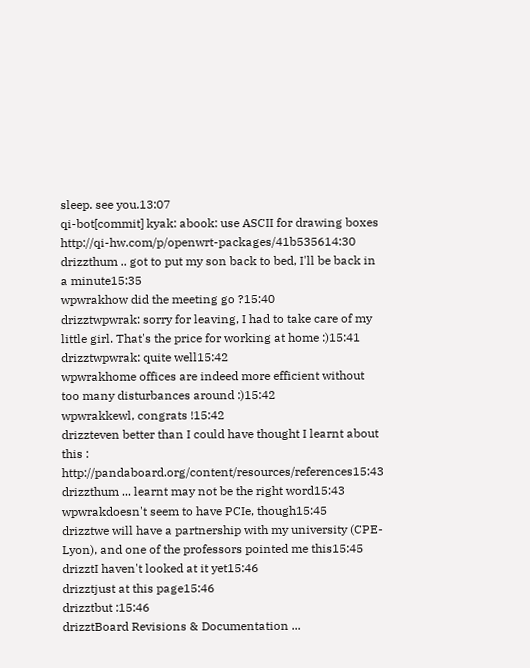sleep. see you.13:07
qi-bot[commit] kyak: abook: use ASCII for drawing boxes http://qi-hw.com/p/openwrt-packages/41b535614:30
drizzthum .. got to put my son back to bed, I'll be back in a minute15:35
wpwrakhow did the meeting go ?15:40
drizztwpwrak: sorry for leaving, I had to take care of my little girl. That's the price for working at home :)15:41
drizztwpwrak: quite well15:42
wpwrakhome offices are indeed more efficient without too many disturbances around :)15:42
wpwrakkewl, congrats !15:42
drizzteven better than I could have thought I learnt about this : http://pandaboard.org/content/resources/references15:43
drizzthum ... learnt may not be the right word15:43
wpwrakdoesn't seem to have PCIe, though15:45
drizztwe will have a partnership with my university (CPE-Lyon), and one of the professors pointed me this15:45
drizztI haven't looked at it yet15:46
drizztjust at this page15:46
drizztbut :15:46
drizztBoard Revisions & Documentation ...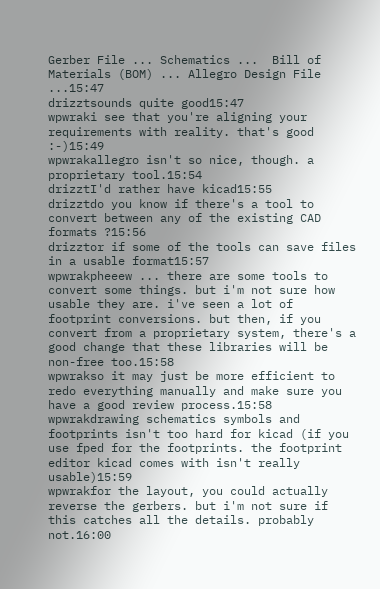Gerber File ... Schematics ...  Bill of Materials (BOM) ... Allegro Design File ...15:47
drizztsounds quite good15:47
wpwraki see that you're aligning your requirements with reality. that's good :-)15:49
wpwrakallegro isn't so nice, though. a proprietary tool.15:54
drizztI'd rather have kicad15:55
drizztdo you know if there's a tool to convert between any of the existing CAD formats ?15:56
drizztor if some of the tools can save files in a usable format15:57
wpwrakpheeew ... there are some tools to convert some things. but i'm not sure how usable they are. i've seen a lot of footprint conversions. but then, if you convert from a proprietary system, there's a good change that these libraries will be non-free too.15:58
wpwrakso it may just be more efficient to redo everything manually and make sure you have a good review process.15:58
wpwrakdrawing schematics symbols and footprints isn't too hard for kicad (if you use fped for the footprints. the footprint editor kicad comes with isn't really usable)15:59
wpwrakfor the layout, you could actually reverse the gerbers. but i'm not sure if this catches all the details. probably not.16:00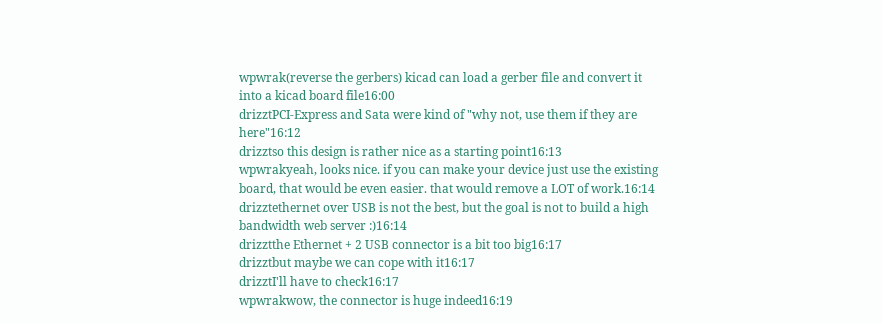wpwrak(reverse the gerbers) kicad can load a gerber file and convert it into a kicad board file16:00
drizztPCI-Express and Sata were kind of "why not, use them if they are here"16:12
drizztso this design is rather nice as a starting point16:13
wpwrakyeah, looks nice. if you can make your device just use the existing board, that would be even easier. that would remove a LOT of work.16:14
drizztethernet over USB is not the best, but the goal is not to build a high bandwidth web server :)16:14
drizztthe Ethernet + 2 USB connector is a bit too big16:17
drizztbut maybe we can cope with it16:17
drizztI'll have to check16:17
wpwrakwow, the connector is huge indeed16:19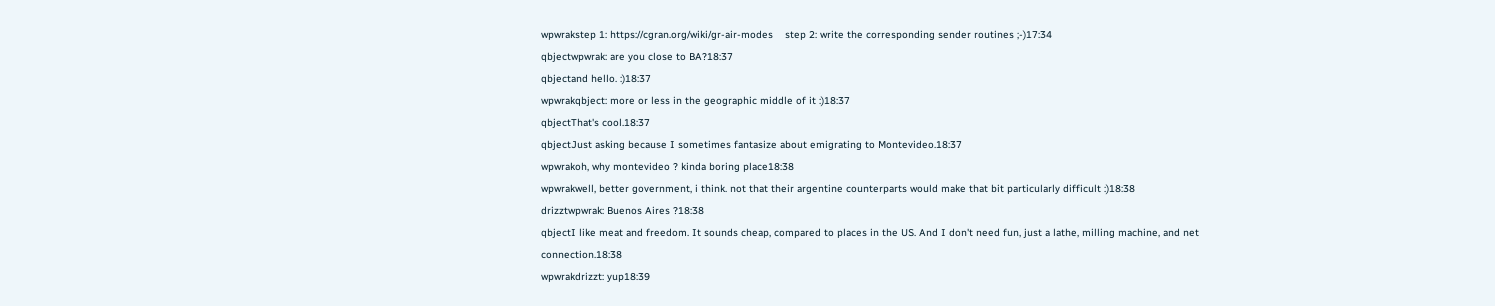wpwrakstep 1: https://cgran.org/wiki/gr-air-modes    step 2: write the corresponding sender routines ;-)17:34
qbjectwpwrak: are you close to BA?18:37
qbjectand hello. :)18:37
wpwrakqbject: more or less in the geographic middle of it :)18:37
qbjectThat's cool.18:37
qbjectJust asking because I sometimes fantasize about emigrating to Montevideo.18:37
wpwrakoh, why montevideo ? kinda boring place18:38
wpwrakwell, better government, i think. not that their argentine counterparts would make that bit particularly difficult :)18:38
drizztwpwrak: Buenos Aires ?18:38
qbjectI like meat and freedom. It sounds cheap, compared to places in the US. And I don't need fun, just a lathe, milling machine, and net connection.18:38
wpwrakdrizzt: yup18:39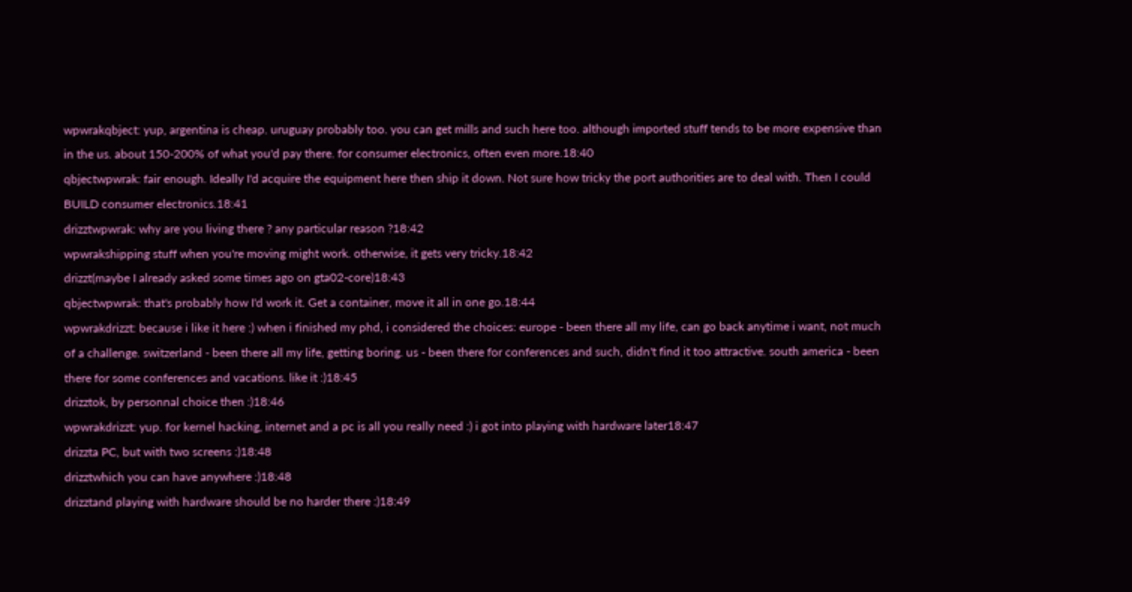wpwrakqbject: yup, argentina is cheap. uruguay probably too. you can get mills and such here too. although imported stuff tends to be more expensive than in the us. about 150-200% of what you'd pay there. for consumer electronics, often even more.18:40
qbjectwpwrak: fair enough. Ideally I'd acquire the equipment here then ship it down. Not sure how tricky the port authorities are to deal with. Then I could BUILD consumer electronics.18:41
drizztwpwrak: why are you living there ? any particular reason ?18:42
wpwrakshipping stuff when you're moving might work. otherwise, it gets very tricky.18:42
drizzt(maybe I already asked some times ago on gta02-core)18:43
qbjectwpwrak: that's probably how I'd work it. Get a container, move it all in one go.18:44
wpwrakdrizzt: because i like it here :) when i finished my phd, i considered the choices: europe - been there all my life, can go back anytime i want, not much of a challenge. switzerland - been there all my life, getting boring. us - been there for conferences and such, didn't find it too attractive. south america - been there for some conferences and vacations. like it :)18:45
drizztok, by personnal choice then :)18:46
wpwrakdrizzt: yup. for kernel hacking, internet and a pc is all you really need :) i got into playing with hardware later18:47
drizzta PC, but with two screens :)18:48
drizztwhich you can have anywhere :)18:48
drizztand playing with hardware should be no harder there :)18:49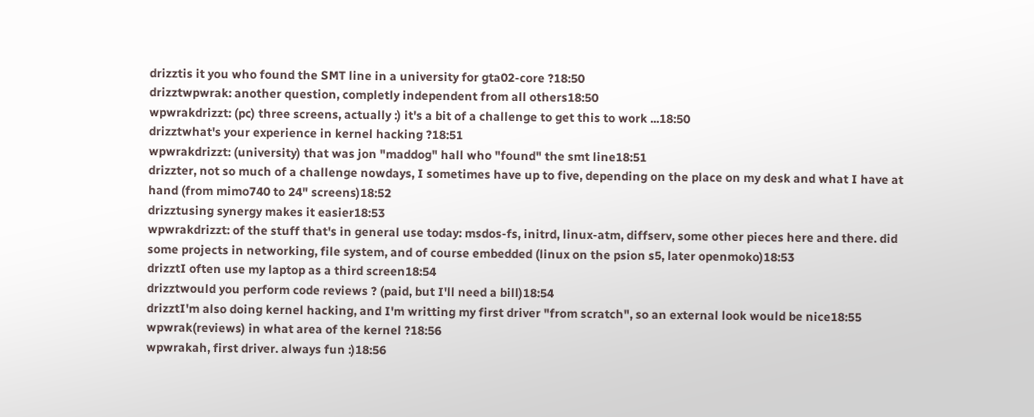drizztis it you who found the SMT line in a university for gta02-core ?18:50
drizztwpwrak: another question, completly independent from all others18:50
wpwrakdrizzt: (pc) three screens, actually :) it's a bit of a challenge to get this to work ...18:50
drizztwhat's your experience in kernel hacking ?18:51
wpwrakdrizzt: (university) that was jon "maddog" hall who "found" the smt line18:51
drizzter, not so much of a challenge nowdays, I sometimes have up to five, depending on the place on my desk and what I have at hand (from mimo740 to 24" screens)18:52
drizztusing synergy makes it easier18:53
wpwrakdrizzt: of the stuff that's in general use today: msdos-fs, initrd, linux-atm, diffserv, some other pieces here and there. did some projects in networking, file system, and of course embedded (linux on the psion s5, later openmoko)18:53
drizztI often use my laptop as a third screen18:54
drizztwould you perform code reviews ? (paid, but I'll need a bill)18:54
drizztI'm also doing kernel hacking, and I'm writting my first driver "from scratch", so an external look would be nice18:55
wpwrak(reviews) in what area of the kernel ?18:56
wpwrakah, first driver. always fun :)18:56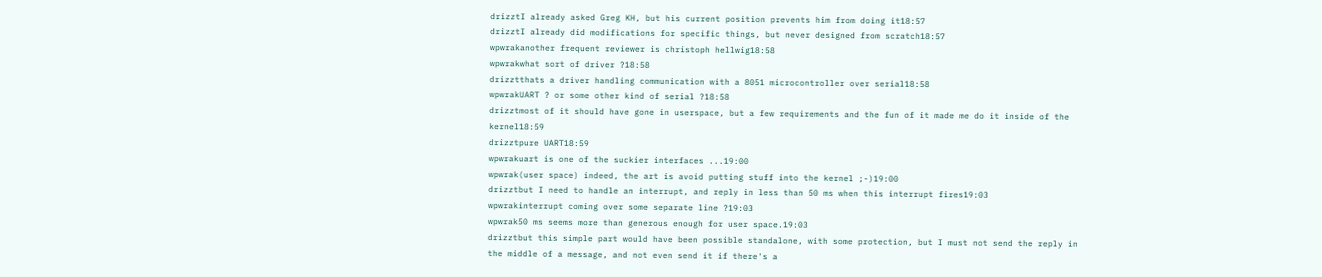drizztI already asked Greg KH, but his current position prevents him from doing it18:57
drizztI already did modifications for specific things, but never designed from scratch18:57
wpwrakanother frequent reviewer is christoph hellwig18:58
wpwrakwhat sort of driver ?18:58
drizztthats a driver handling communication with a 8051 microcontroller over serial18:58
wpwrakUART ? or some other kind of serial ?18:58
drizztmost of it should have gone in userspace, but a few requirements and the fun of it made me do it inside of the kernel18:59
drizztpure UART18:59
wpwrakuart is one of the suckier interfaces ...19:00
wpwrak(user space) indeed, the art is avoid putting stuff into the kernel ;-)19:00
drizztbut I need to handle an interrupt, and reply in less than 50 ms when this interrupt fires19:03
wpwrakinterrupt coming over some separate line ?19:03
wpwrak50 ms seems more than generous enough for user space.19:03
drizztbut this simple part would have been possible standalone, with some protection, but I must not send the reply in the middle of a message, and not even send it if there's a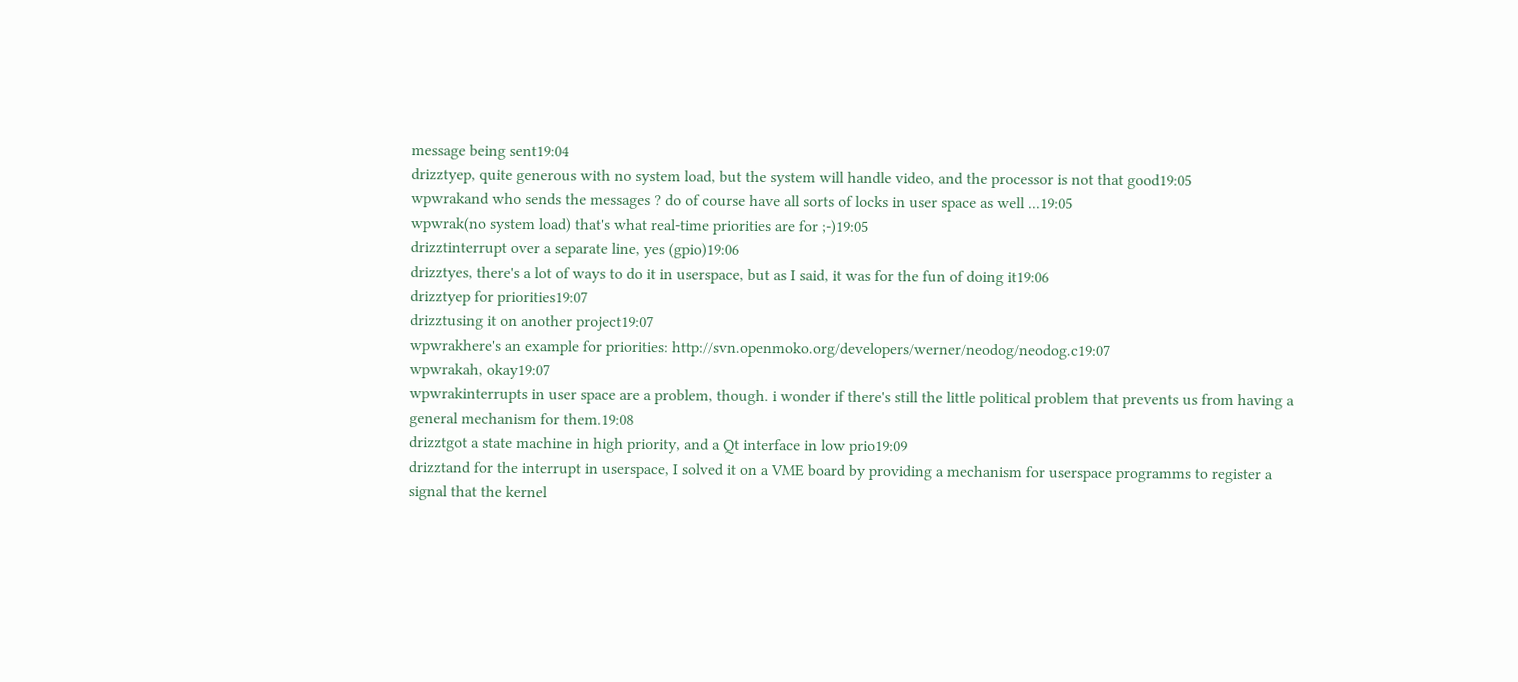message being sent19:04
drizztyep, quite generous with no system load, but the system will handle video, and the processor is not that good19:05
wpwrakand who sends the messages ? do of course have all sorts of locks in user space as well ...19:05
wpwrak(no system load) that's what real-time priorities are for ;-)19:05
drizztinterrupt over a separate line, yes (gpio)19:06
drizztyes, there's a lot of ways to do it in userspace, but as I said, it was for the fun of doing it19:06
drizztyep for priorities19:07
drizztusing it on another project19:07
wpwrakhere's an example for priorities: http://svn.openmoko.org/developers/werner/neodog/neodog.c19:07
wpwrakah, okay19:07
wpwrakinterrupts in user space are a problem, though. i wonder if there's still the little political problem that prevents us from having a general mechanism for them.19:08
drizztgot a state machine in high priority, and a Qt interface in low prio19:09
drizztand for the interrupt in userspace, I solved it on a VME board by providing a mechanism for userspace programms to register a signal that the kernel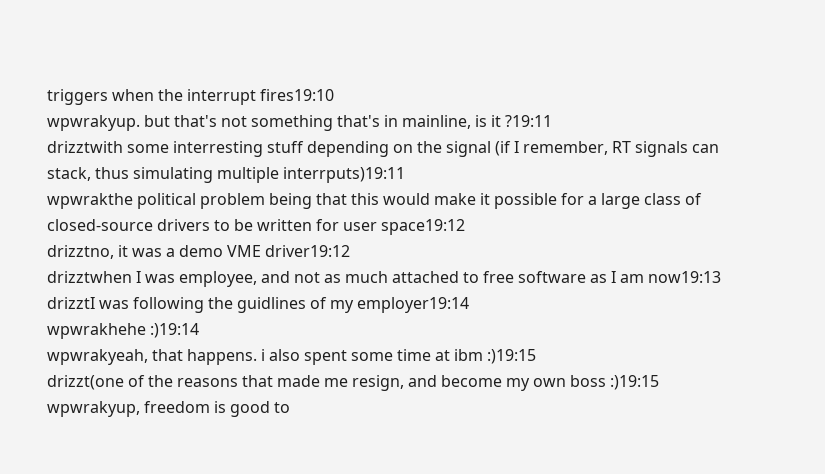triggers when the interrupt fires19:10
wpwrakyup. but that's not something that's in mainline, is it ?19:11
drizztwith some interresting stuff depending on the signal (if I remember, RT signals can stack, thus simulating multiple interrputs)19:11
wpwrakthe political problem being that this would make it possible for a large class of closed-source drivers to be written for user space19:12
drizztno, it was a demo VME driver19:12
drizztwhen I was employee, and not as much attached to free software as I am now19:13
drizztI was following the guidlines of my employer19:14
wpwrakhehe :)19:14
wpwrakyeah, that happens. i also spent some time at ibm :)19:15
drizzt(one of the reasons that made me resign, and become my own boss :)19:15
wpwrakyup, freedom is good to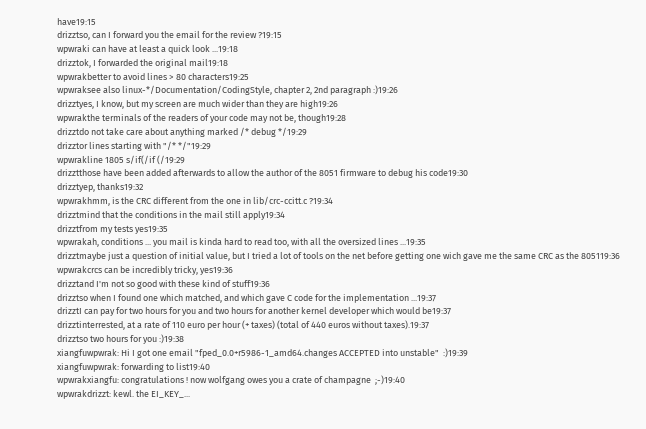have19:15
drizztso, can I forward you the email for the review ?19:15
wpwraki can have at least a quick look ...19:18
drizztok, I forwarded the original mail19:18
wpwrakbetter to avoid lines > 80 characters19:25
wpwraksee also linux-*/Documentation/CodingStyle, chapter 2, 2nd paragraph :)19:26
drizztyes, I know, but my screen are much wider than they are high19:26
wpwrakthe terminals of the readers of your code may not be, though19:28
drizztdo not take care about anything marked /* debug */19:29
drizztor lines starting with "/* */"19:29
wpwrakline 1805 s/if(/if (/19:29
drizztthose have been added afterwards to allow the author of the 8051 firmware to debug his code19:30
drizztyep, thanks19:32
wpwrakhmm, is the CRC different from the one in lib/crc-ccitt.c ?19:34
drizztmind that the conditions in the mail still apply19:34
drizztfrom my tests yes19:35
wpwrakah, conditions ... you mail is kinda hard to read too, with all the oversized lines ...19:35
drizztmaybe just a question of initial value, but I tried a lot of tools on the net before getting one wich gave me the same CRC as the 805119:36
wpwrakcrcs can be incredibly tricky, yes19:36
drizztand I'm not so good with these kind of stuff19:36
drizztso when I found one which matched, and which gave C code for the implementation ...19:37
drizztI can pay for two hours for you and two hours for another kernel developer which would be19:37
drizztinterrested, at a rate of 110 euro per hour (+ taxes) (total of 440 euros without taxes).19:37
drizztso two hours for you :)19:38
xiangfuwpwrak: Hi I got one email "fped_0.0+r5986-1_amd64.changes ACCEPTED into unstable"  :)19:39
xiangfuwpwrak: forwarding to list19:40
wpwrakxiangfu: congratulations ! now wolfgang owes you a crate of champagne  ;-)19:40
wpwrakdrizzt: kewl. the EI_KEY_...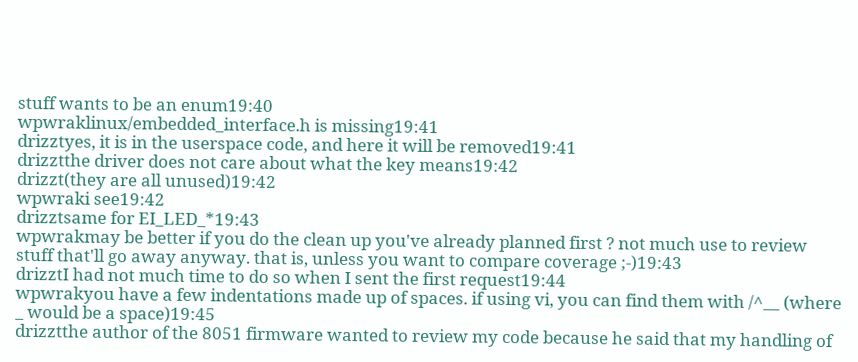stuff wants to be an enum19:40
wpwraklinux/embedded_interface.h is missing19:41
drizztyes, it is in the userspace code, and here it will be removed19:41
drizztthe driver does not care about what the key means19:42
drizzt(they are all unused)19:42
wpwraki see19:42
drizztsame for EI_LED_*19:43
wpwrakmay be better if you do the clean up you've already planned first ? not much use to review stuff that'll go away anyway. that is, unless you want to compare coverage ;-)19:43
drizztI had not much time to do so when I sent the first request19:44
wpwrakyou have a few indentations made up of spaces. if using vi, you can find them with /^__ (where _ would be a space)19:45
drizztthe author of the 8051 firmware wanted to review my code because he said that my handling of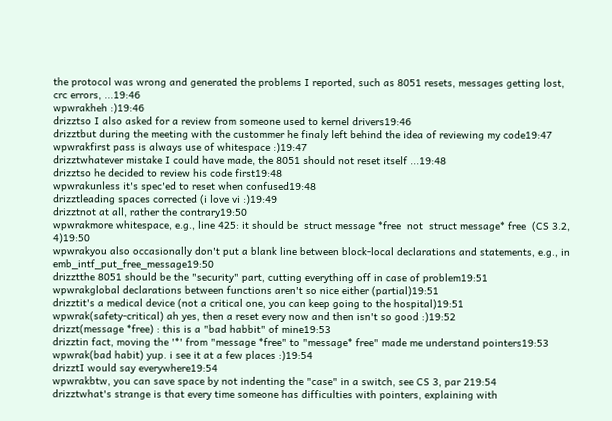the protocol was wrong and generated the problems I reported, such as 8051 resets, messages getting lost, crc errors, ...19:46
wpwrakheh :)19:46
drizztso I also asked for a review from someone used to kernel drivers19:46
drizztbut during the meeting with the custommer he finaly left behind the idea of reviewing my code19:47
wpwrakfirst pass is always use of whitespace :)19:47
drizztwhatever mistake I could have made, the 8051 should not reset itself ...19:48
drizztso he decided to review his code first19:48
wpwrakunless it's spec'ed to reset when confused19:48
drizztleading spaces corrected (i love vi :)19:49
drizztnot at all, rather the contrary19:50
wpwrakmore whitespace, e.g., line 425: it should be  struct message *free  not  struct message* free  (CS 3.2, 4)19:50
wpwrakyou also occasionally don't put a blank line between block-local declarations and statements, e.g., in emb_intf_put_free_message19:50
drizztthe 8051 should be the "security" part, cutting everything off in case of problem19:51
wpwrakglobal declarations between functions aren't so nice either (partial)19:51
drizztit's a medical device (not a critical one, you can keep going to the hospital)19:51
wpwrak(safety-critical) ah yes, then a reset every now and then isn't so good :)19:52
drizzt(message *free) : this is a "bad habbit" of mine19:53
drizztin fact, moving the '*' from "message *free" to "message* free" made me understand pointers19:53
wpwrak(bad habit) yup. i see it at a few places :)19:54
drizztI would say everywhere19:54
wpwrakbtw, you can save space by not indenting the "case" in a switch, see CS 3, par 219:54
drizztwhat's strange is that every time someone has difficulties with pointers, explaining with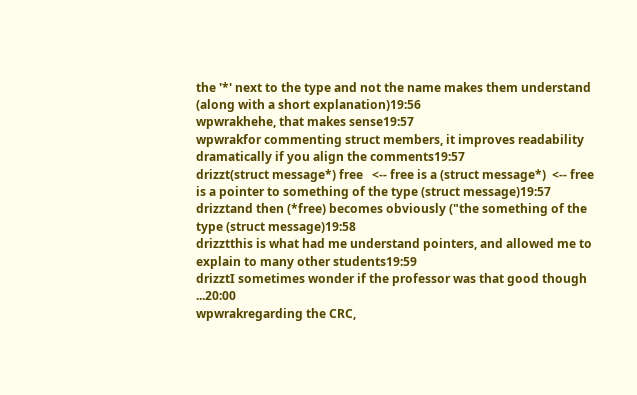the '*' next to the type and not the name makes them understand (along with a short explanation)19:56
wpwrakhehe, that makes sense19:57
wpwrakfor commenting struct members, it improves readability dramatically if you align the comments19:57
drizzt(struct message*) free   <-- free is a (struct message*)  <-- free is a pointer to something of the type (struct message)19:57
drizztand then (*free) becomes obviously ("the something of the type (struct message)19:58
drizztthis is what had me understand pointers, and allowed me to explain to many other students19:59
drizztI sometimes wonder if the professor was that good though ...20:00
wpwrakregarding the CRC,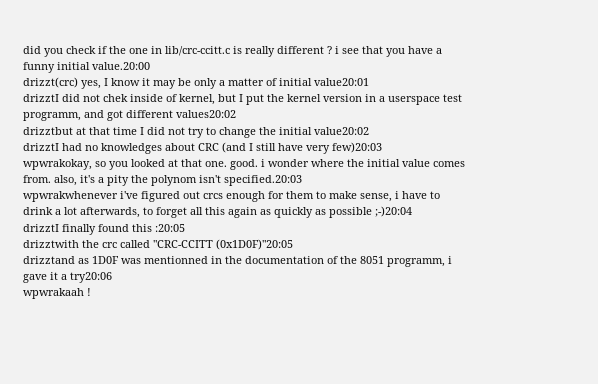did you check if the one in lib/crc-ccitt.c is really different ? i see that you have a funny initial value.20:00
drizzt(crc) yes, I know it may be only a matter of initial value20:01
drizztI did not chek inside of kernel, but I put the kernel version in a userspace test programm, and got different values20:02
drizztbut at that time I did not try to change the initial value20:02
drizztI had no knowledges about CRC (and I still have very few)20:03
wpwrakokay, so you looked at that one. good. i wonder where the initial value comes from. also, it's a pity the polynom isn't specified.20:03
wpwrakwhenever i've figured out crcs enough for them to make sense, i have to drink a lot afterwards, to forget all this again as quickly as possible ;-)20:04
drizztI finally found this :20:05
drizztwith the crc called "CRC-CCITT (0x1D0F)"20:05
drizztand as 1D0F was mentionned in the documentation of the 8051 programm, i gave it a try20:06
wpwrakaah !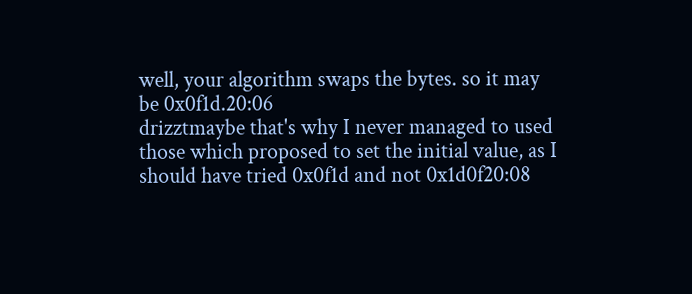well, your algorithm swaps the bytes. so it may be 0x0f1d.20:06
drizztmaybe that's why I never managed to used those which proposed to set the initial value, as I should have tried 0x0f1d and not 0x1d0f20:08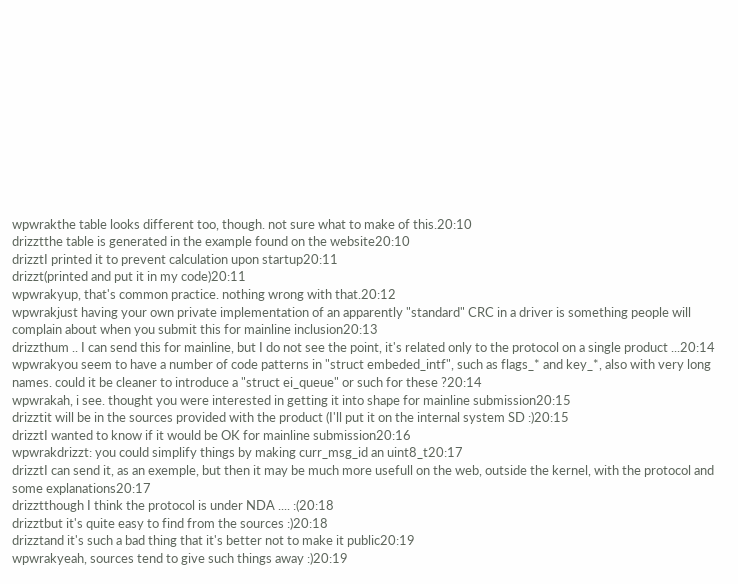wpwrakthe table looks different too, though. not sure what to make of this.20:10
drizztthe table is generated in the example found on the website20:10
drizztI printed it to prevent calculation upon startup20:11
drizzt(printed and put it in my code)20:11
wpwrakyup, that's common practice. nothing wrong with that.20:12
wpwrakjust having your own private implementation of an apparently "standard" CRC in a driver is something people will complain about when you submit this for mainline inclusion20:13
drizzthum .. I can send this for mainline, but I do not see the point, it's related only to the protocol on a single product ...20:14
wpwrakyou seem to have a number of code patterns in "struct embeded_intf", such as flags_* and key_*, also with very long names. could it be cleaner to introduce a "struct ei_queue" or such for these ?20:14
wpwrakah, i see. thought you were interested in getting it into shape for mainline submission20:15
drizztit will be in the sources provided with the product (I'll put it on the internal system SD :)20:15
drizztI wanted to know if it would be OK for mainline submission20:16
wpwrakdrizzt: you could simplify things by making curr_msg_id an uint8_t20:17
drizztI can send it, as an exemple, but then it may be much more usefull on the web, outside the kernel, with the protocol and some explanations20:17
drizztthough I think the protocol is under NDA .... :(20:18
drizztbut it's quite easy to find from the sources :)20:18
drizztand it's such a bad thing that it's better not to make it public20:19
wpwrakyeah, sources tend to give such things away :)20:19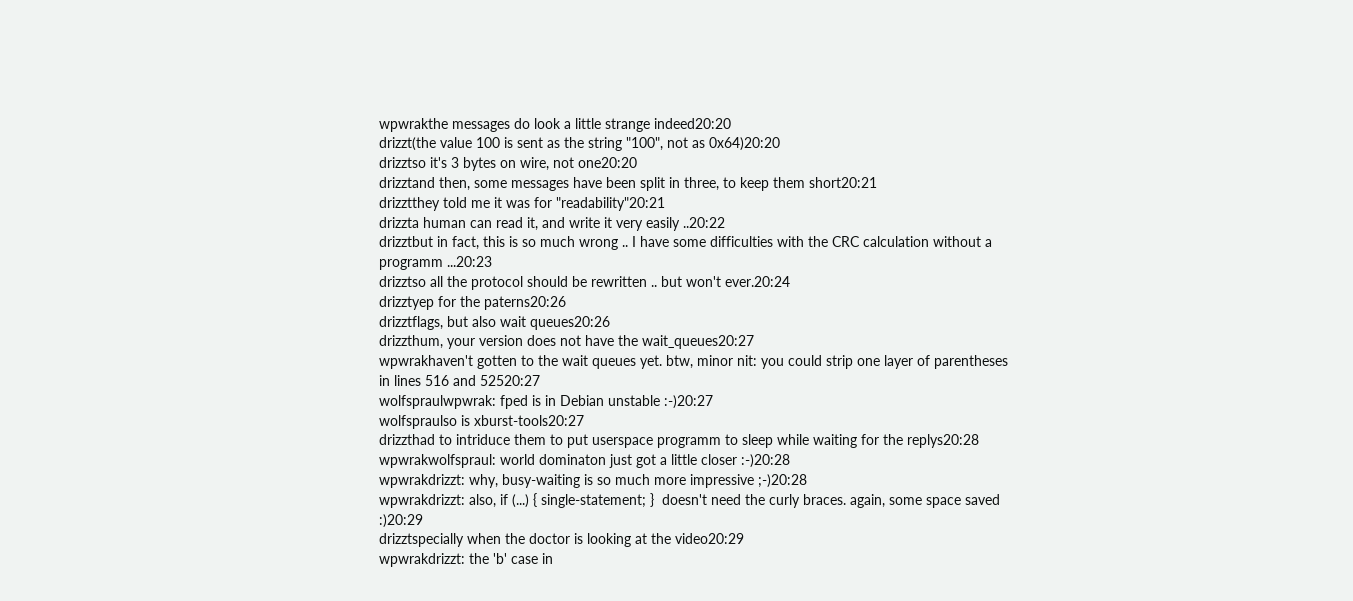wpwrakthe messages do look a little strange indeed20:20
drizzt(the value 100 is sent as the string "100", not as 0x64)20:20
drizztso it's 3 bytes on wire, not one20:20
drizztand then, some messages have been split in three, to keep them short20:21
drizztthey told me it was for "readability"20:21
drizzta human can read it, and write it very easily ..20:22
drizztbut in fact, this is so much wrong .. I have some difficulties with the CRC calculation without a programm ...20:23
drizztso all the protocol should be rewritten .. but won't ever.20:24
drizztyep for the paterns20:26
drizztflags, but also wait queues20:26
drizzthum, your version does not have the wait_queues20:27
wpwrakhaven't gotten to the wait queues yet. btw, minor nit: you could strip one layer of parentheses in lines 516 and 52520:27
wolfspraulwpwrak: fped is in Debian unstable :-)20:27
wolfspraulso is xburst-tools20:27
drizzthad to intriduce them to put userspace programm to sleep while waiting for the replys20:28
wpwrakwolfspraul: world dominaton just got a little closer :-)20:28
wpwrakdrizzt: why, busy-waiting is so much more impressive ;-)20:28
wpwrakdrizzt: also, if (...) { single-statement; }  doesn't need the curly braces. again, some space saved :)20:29
drizztspecially when the doctor is looking at the video20:29
wpwrakdrizzt: the 'b' case in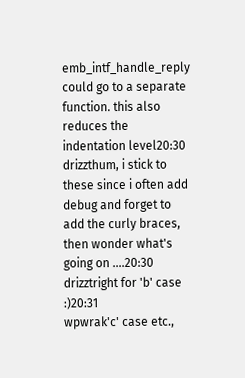emb_intf_handle_reply could go to a separate function. this also reduces the indentation level20:30
drizzthum, i stick to these since i often add debug and forget to add the curly braces, then wonder what's going on ....20:30
drizztright for 'b' case :)20:31
wpwrak'c' case etc.,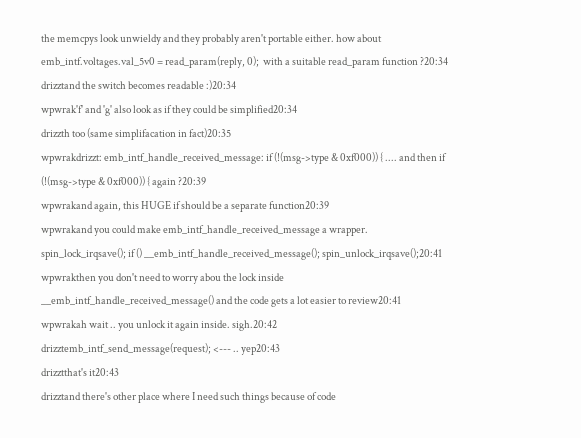the memcpys look unwieldy and they probably aren't portable either. how about emb_intf.voltages.val_5v0 = read_param(reply, 0);  with a suitable read_param function ?20:34
drizztand the switch becomes readable :)20:34
wpwrak'f' and 'g' also look as if they could be simplified20:34
drizzth too (same simplifacation in fact)20:35
wpwrakdrizzt: emb_intf_handle_received_message: if (!(msg->type & 0xf000)) { .... and then if (!(msg->type & 0xf000)) { again ?20:39
wpwrakand again, this HUGE if should be a separate function20:39
wpwrakand you could make emb_intf_handle_received_message a wrapper. spin_lock_irqsave(); if () __emb_intf_handle_received_message(); spin_unlock_irqsave();20:41
wpwrakthen you don't need to worry abou the lock inside __emb_intf_handle_received_message() and the code gets a lot easier to review20:41
wpwrakah wait .. you unlock it again inside. sigh.20:42
drizztemb_intf_send_message(request); <--- .. yep20:43
drizztthat's it20:43
drizztand there's other place where I need such things because of code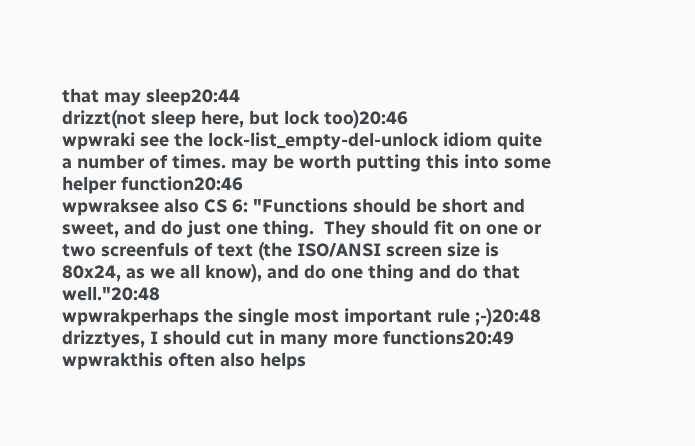that may sleep20:44
drizzt(not sleep here, but lock too)20:46
wpwraki see the lock-list_empty-del-unlock idiom quite a number of times. may be worth putting this into some helper function20:46
wpwraksee also CS 6: "Functions should be short and sweet, and do just one thing.  They should fit on one or two screenfuls of text (the ISO/ANSI screen size is 80x24, as we all know), and do one thing and do that well."20:48
wpwrakperhaps the single most important rule ;-)20:48
drizztyes, I should cut in many more functions20:49
wpwrakthis often also helps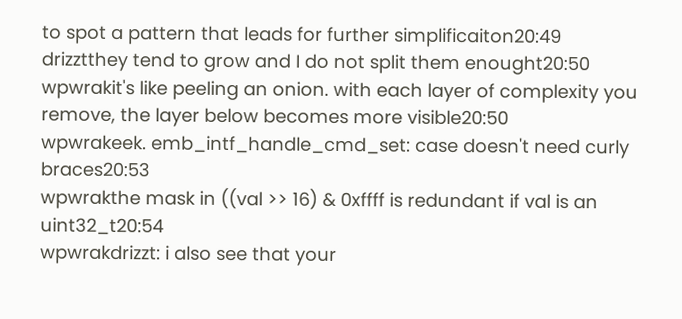to spot a pattern that leads for further simplificaiton20:49
drizztthey tend to grow and I do not split them enought20:50
wpwrakit's like peeling an onion. with each layer of complexity you remove, the layer below becomes more visible20:50
wpwrakeek. emb_intf_handle_cmd_set: case doesn't need curly braces20:53
wpwrakthe mask in ((val >> 16) & 0xffff is redundant if val is an uint32_t20:54
wpwrakdrizzt: i also see that your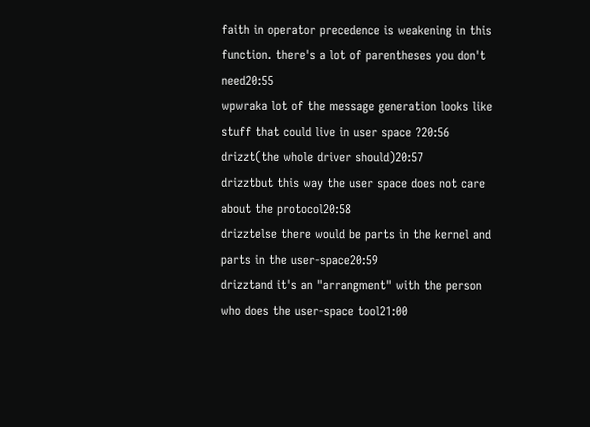faith in operator precedence is weakening in this function. there's a lot of parentheses you don't need20:55
wpwraka lot of the message generation looks like stuff that could live in user space ?20:56
drizzt(the whole driver should)20:57
drizztbut this way the user space does not care about the protocol20:58
drizztelse there would be parts in the kernel and parts in the user-space20:59
drizztand it's an "arrangment" with the person who does the user-space tool21:00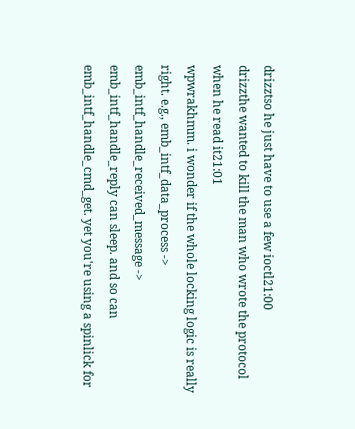drizztso he just have to use a few ioctl21:00
drizzthe wanted to kill the man who wrote the protocol when he read it21:01
wpwrakhmm. i wonder if the whole locking logic is really right. e.g., emb_intf_data_process -> emb_intf_handle_received_message -> emb_intf_handle_reply can sleep. and so can emb_intf_handle_cmd_get. yet you're using a spinlick for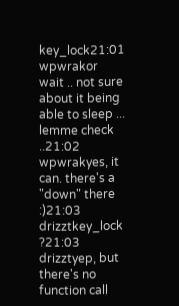key_lock21:01
wpwrakor wait .. not sure about it being able to sleep ... lemme check ..21:02
wpwrakyes, it can. there's a "down" there :)21:03
drizztkey_lock ?21:03
drizztyep, but there's no function call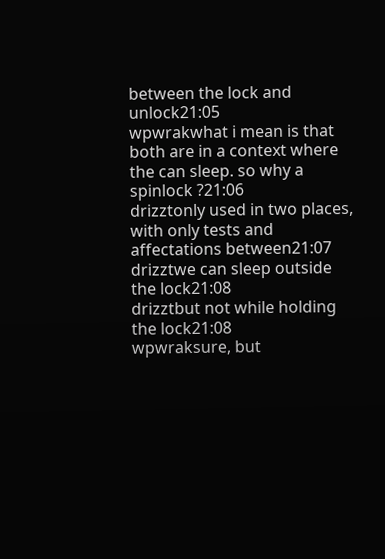between the lock and unlock21:05
wpwrakwhat i mean is that both are in a context where the can sleep. so why a spinlock ?21:06
drizztonly used in two places, with only tests and affectations between21:07
drizztwe can sleep outside the lock21:08
drizztbut not while holding the lock21:08
wpwraksure, but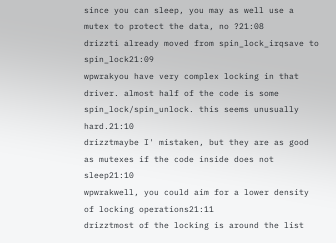since you can sleep, you may as well use a mutex to protect the data, no ?21:08
drizzti already moved from spin_lock_irqsave to spin_lock21:09
wpwrakyou have very complex locking in that driver. almost half of the code is some spin_lock/spin_unlock. this seems unusually hard.21:10
drizztmaybe I' mistaken, but they are as good as mutexes if the code inside does not sleep21:10
wpwrakwell, you could aim for a lower density of locking operations21:11
drizztmost of the locking is around the list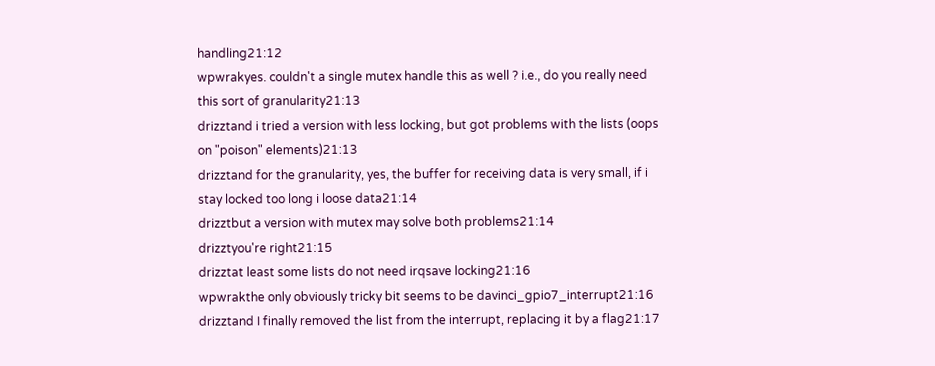handling21:12
wpwrakyes. couldn't a single mutex handle this as well ? i.e., do you really need this sort of granularity21:13
drizztand i tried a version with less locking, but got problems with the lists (oops on "poison" elements)21:13
drizztand for the granularity, yes, the buffer for receiving data is very small, if i stay locked too long i loose data21:14
drizztbut a version with mutex may solve both problems21:14
drizztyou're right21:15
drizztat least some lists do not need irqsave locking21:16
wpwrakthe only obviously tricky bit seems to be davinci_gpio7_interrupt21:16
drizztand I finally removed the list from the interrupt, replacing it by a flag21:17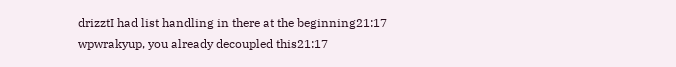drizztI had list handling in there at the beginning21:17
wpwrakyup, you already decoupled this21:17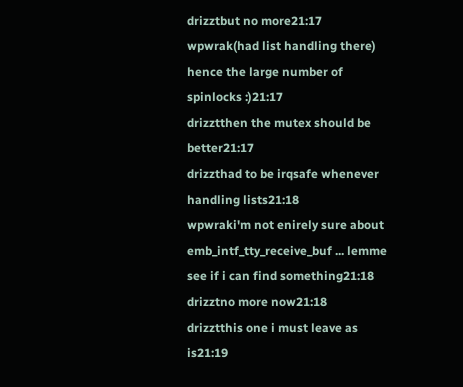drizztbut no more21:17
wpwrak(had list handling there) hence the large number of spinlocks :)21:17
drizztthen the mutex should be better21:17
drizzthad to be irqsafe whenever handling lists21:18
wpwraki'm not enirely sure about emb_intf_tty_receive_buf ... lemme see if i can find something21:18
drizztno more now21:18
drizztthis one i must leave as is21:19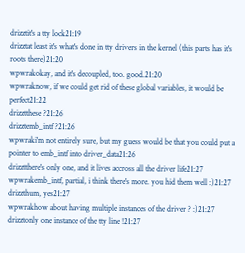drizztit's a tty lock21:19
drizztat least it's what's done in tty drivers in the kernel (this parts has it's roots there)21:20
wpwrakokay, and it's decoupled, too. good.21:20
wpwraknow, if we could get rid of these global variables, it would be perfect21:22
drizztthese ?21:26
drizztemb_intf ?21:26
wpwraki'm not entirely sure, but my guess would be that you could put a pointer to emb_intf into driver_data21:26
drizztthere's only one, and it lives accross all the driver life21:27
wpwrakemb_intf, partial, i think there's more. you hid them well :)21:27
drizzthum, yes21:27
wpwrakhow about having multiple instances of the driver ? :)21:27
drizztonly one instance of the tty line !21:27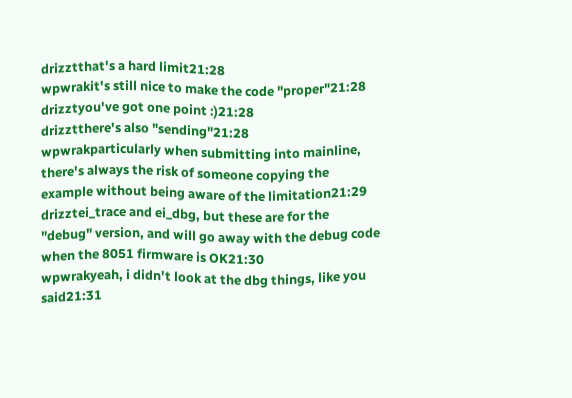drizztthat's a hard limit21:28
wpwrakit's still nice to make the code "proper"21:28
drizztyou've got one point :)21:28
drizztthere's also "sending"21:28
wpwrakparticularly when submitting into mainline, there's always the risk of someone copying the example without being aware of the limitation21:29
drizztei_trace and ei_dbg, but these are for the "debug" version, and will go away with the debug code when the 8051 firmware is OK21:30
wpwrakyeah, i didn't look at the dbg things, like you said21:31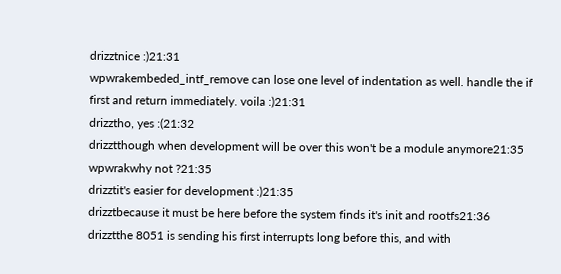drizztnice :)21:31
wpwrakembeded_intf_remove can lose one level of indentation as well. handle the if first and return immediately. voila :)21:31
drizztho, yes :(21:32
drizztthough when development will be over this won't be a module anymore21:35
wpwrakwhy not ?21:35
drizztit's easier for development :)21:35
drizztbecause it must be here before the system finds it's init and rootfs21:36
drizztthe 8051 is sending his first interrupts long before this, and with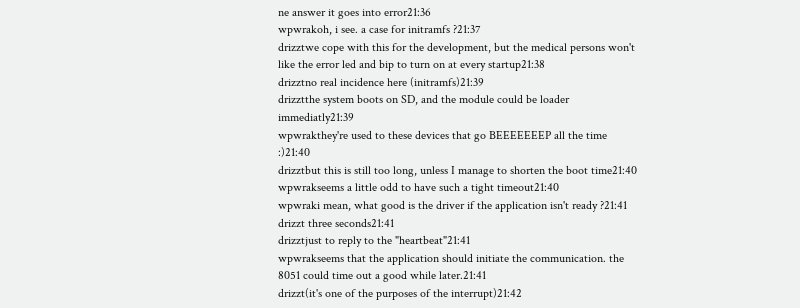ne answer it goes into error21:36
wpwrakoh, i see. a case for initramfs ?21:37
drizztwe cope with this for the development, but the medical persons won't like the error led and bip to turn on at every startup21:38
drizztno real incidence here (initramfs)21:39
drizztthe system boots on SD, and the module could be loader immediatly21:39
wpwrakthey're used to these devices that go BEEEEEEEP all the time :)21:40
drizztbut this is still too long, unless I manage to shorten the boot time21:40
wpwrakseems a little odd to have such a tight timeout21:40
wpwraki mean, what good is the driver if the application isn't ready ?21:41
drizzt three seconds21:41
drizztjust to reply to the "heartbeat"21:41
wpwrakseems that the application should initiate the communication. the 8051 could time out a good while later.21:41
drizzt(it's one of the purposes of the interrupt)21:42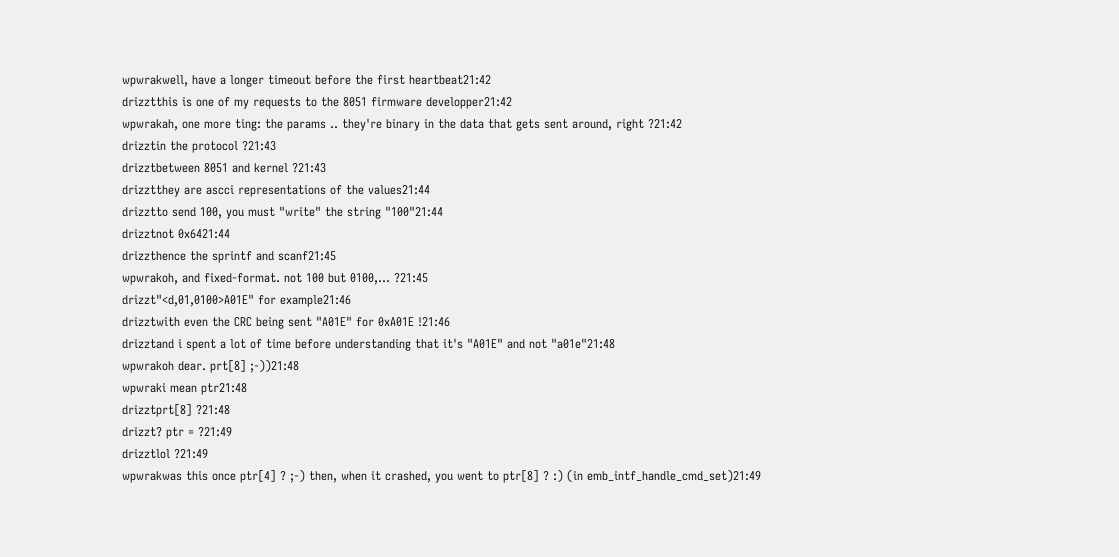wpwrakwell, have a longer timeout before the first heartbeat21:42
drizztthis is one of my requests to the 8051 firmware developper21:42
wpwrakah, one more ting: the params .. they're binary in the data that gets sent around, right ?21:42
drizztin the protocol ?21:43
drizztbetween 8051 and kernel ?21:43
drizztthey are ascci representations of the values21:44
drizztto send 100, you must "write" the string "100"21:44
drizztnot 0x6421:44
drizzthence the sprintf and scanf21:45
wpwrakoh, and fixed-format. not 100 but 0100,... ?21:45
drizzt"<d,01,0100>A01E" for example21:46
drizztwith even the CRC being sent "A01E" for 0xA01E !21:46
drizztand i spent a lot of time before understanding that it's "A01E" and not "a01e"21:48
wpwrakoh dear. prt[8] ;-))21:48
wpwraki mean ptr21:48
drizztprt[8] ?21:48
drizzt? ptr = ?21:49
drizztlol ?21:49
wpwrakwas this once ptr[4] ? ;-) then, when it crashed, you went to ptr[8] ? :) (in emb_intf_handle_cmd_set)21:49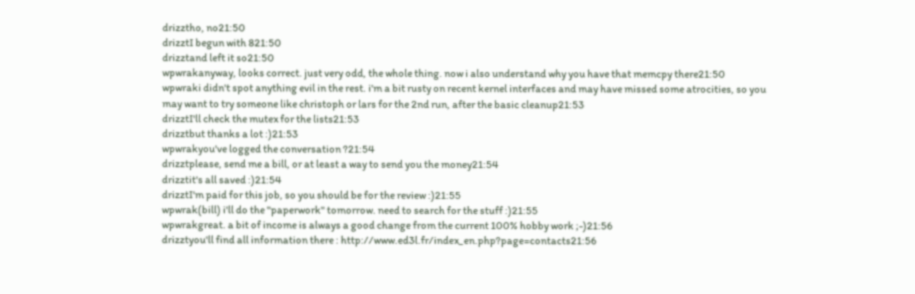drizztho, no21:50
drizztI begun with 821:50
drizztand left it so21:50
wpwrakanyway, looks correct. just very odd, the whole thing. now i also understand why you have that memcpy there21:50
wpwraki didn't spot anything evil in the rest. i'm a bit rusty on recent kernel interfaces and may have missed some atrocities, so you may want to try someone like christoph or lars for the 2nd run, after the basic cleanup21:53
drizztI'll check the mutex for the lists21:53
drizztbut thanks a lot :)21:53
wpwrakyou've logged the conversation ?21:54
drizztplease, send me a bill, or at least a way to send you the money21:54
drizztit's all saved :)21:54
drizztI'm paid for this job, so you should be for the review :)21:55
wpwrak(bill) i'll do the "paperwork" tomorrow. need to search for the stuff :)21:55
wpwrakgreat. a bit of income is always a good change from the current 100% hobby work ;-)21:56
drizztyou'll find all information there : http://www.ed3l.fr/index_en.php?page=contacts21:56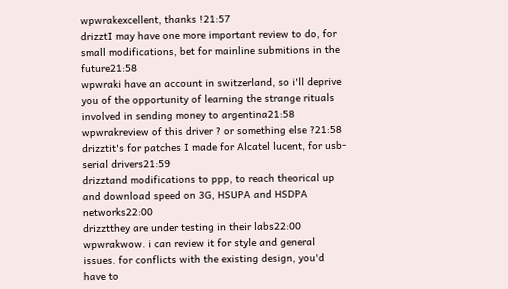wpwrakexcellent, thanks !21:57
drizztI may have one more important review to do, for small modifications, bet for mainline submitions in the future21:58
wpwraki have an account in switzerland, so i'll deprive you of the opportunity of learning the strange rituals involved in sending money to argentina21:58
wpwrakreview of this driver ? or something else ?21:58
drizztit's for patches I made for Alcatel lucent, for usb-serial drivers21:59
drizztand modifications to ppp, to reach theorical up and download speed on 3G, HSUPA and HSDPA networks22:00
drizztthey are under testing in their labs22:00
wpwrakwow. i can review it for style and general issues. for conflicts with the existing design, you'd have to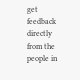get feedback directly from the people in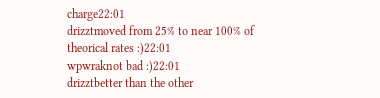charge22:01
drizztmoved from 25% to near 100% of theorical rates :)22:01
wpwraknot bad :)22:01
drizztbetter than the other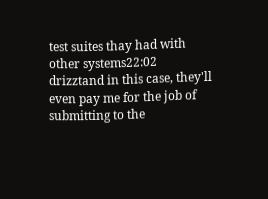test suites thay had with other systems22:02
drizztand in this case, they'll even pay me for the job of submitting to the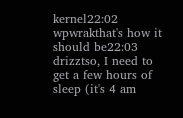kernel22:02
wpwrakthat's how it should be22:03
drizztso, I need to get a few hours of sleep (it's 4 am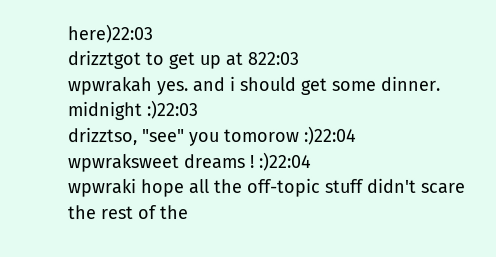here)22:03
drizztgot to get up at 822:03
wpwrakah yes. and i should get some dinner. midnight :)22:03
drizztso, "see" you tomorow :)22:04
wpwraksweet dreams ! :)22:04
wpwraki hope all the off-topic stuff didn't scare the rest of the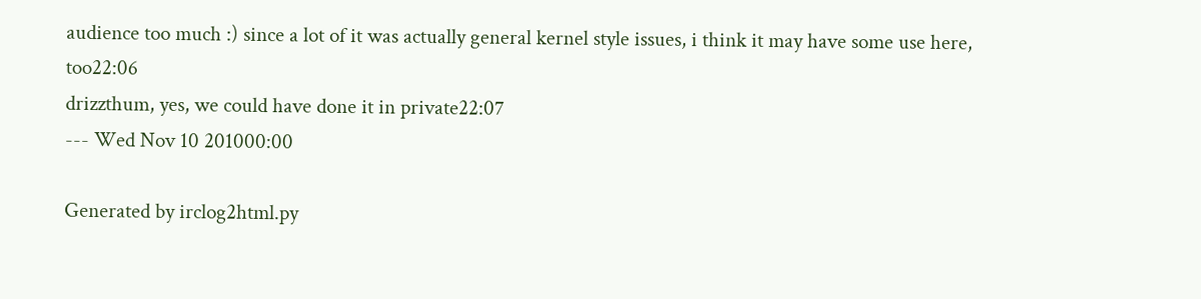audience too much :) since a lot of it was actually general kernel style issues, i think it may have some use here, too22:06
drizzthum, yes, we could have done it in private22:07
--- Wed Nov 10 201000:00

Generated by irclog2html.py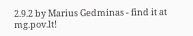2.9.2 by Marius Gedminas - find it at mg.pov.lt!